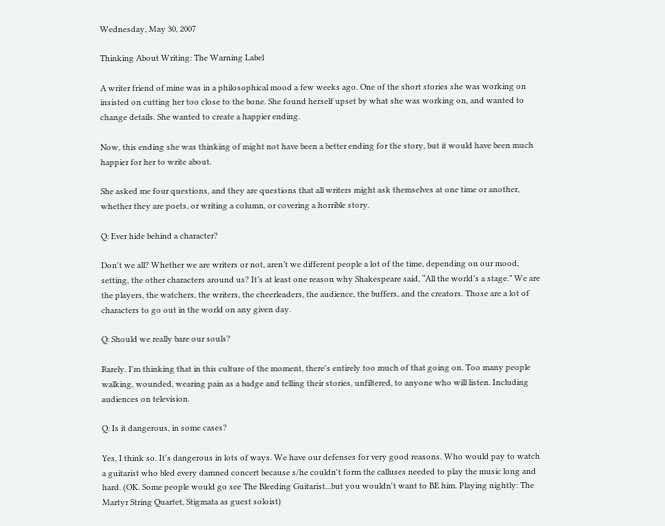Wednesday, May 30, 2007

Thinking About Writing: The Warning Label

A writer friend of mine was in a philosophical mood a few weeks ago. One of the short stories she was working on insisted on cutting her too close to the bone. She found herself upset by what she was working on, and wanted to change details. She wanted to create a happier ending.

Now, this ending she was thinking of might not have been a better ending for the story, but it would have been much happier for her to write about.

She asked me four questions, and they are questions that all writers might ask themselves at one time or another, whether they are poets, or writing a column, or covering a horrible story.

Q: Ever hide behind a character?

Don't we all? Whether we are writers or not, aren’t we different people a lot of the time, depending on our mood, setting, the other characters around us? It’s at least one reason why Shakespeare said, “All the world’s a stage.” We are the players, the watchers, the writers, the cheerleaders, the audience, the buffers, and the creators. Those are a lot of characters to go out in the world on any given day.

Q: Should we really bare our souls?

Rarely. I'm thinking that in this culture of the moment, there's entirely too much of that going on. Too many people walking, wounded, wearing pain as a badge and telling their stories, unfiltered, to anyone who will listen. Including audiences on television.

Q: Is it dangerous, in some cases?

Yes, I think so. It's dangerous in lots of ways. We have our defenses for very good reasons. Who would pay to watch a guitarist who bled every damned concert because s/he couldn't form the calluses needed to play the music long and hard. (OK. Some people would go see The Bleeding Guitarist...but you wouldn't want to BE him. Playing nightly: The Martyr String Quartet, Stigmata as guest soloist)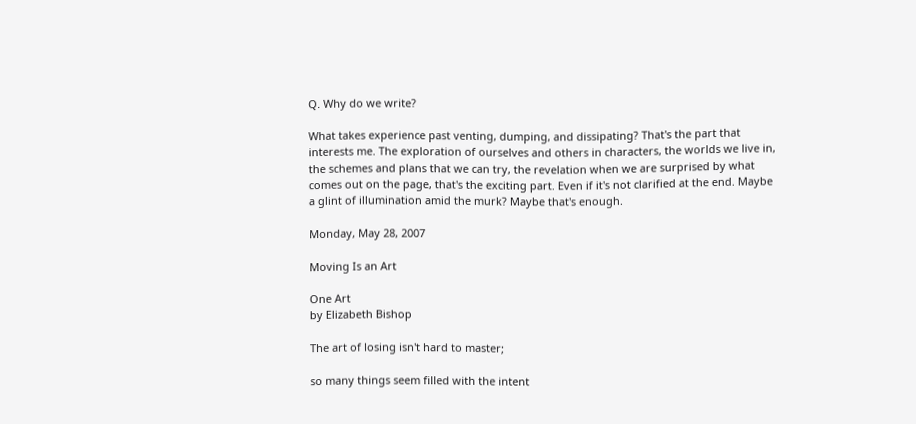Q. Why do we write?

What takes experience past venting, dumping, and dissipating? That's the part that interests me. The exploration of ourselves and others in characters, the worlds we live in, the schemes and plans that we can try, the revelation when we are surprised by what comes out on the page, that's the exciting part. Even if it's not clarified at the end. Maybe a glint of illumination amid the murk? Maybe that's enough.

Monday, May 28, 2007

Moving Is an Art

One Art
by Elizabeth Bishop

The art of losing isn't hard to master;

so many things seem filled with the intent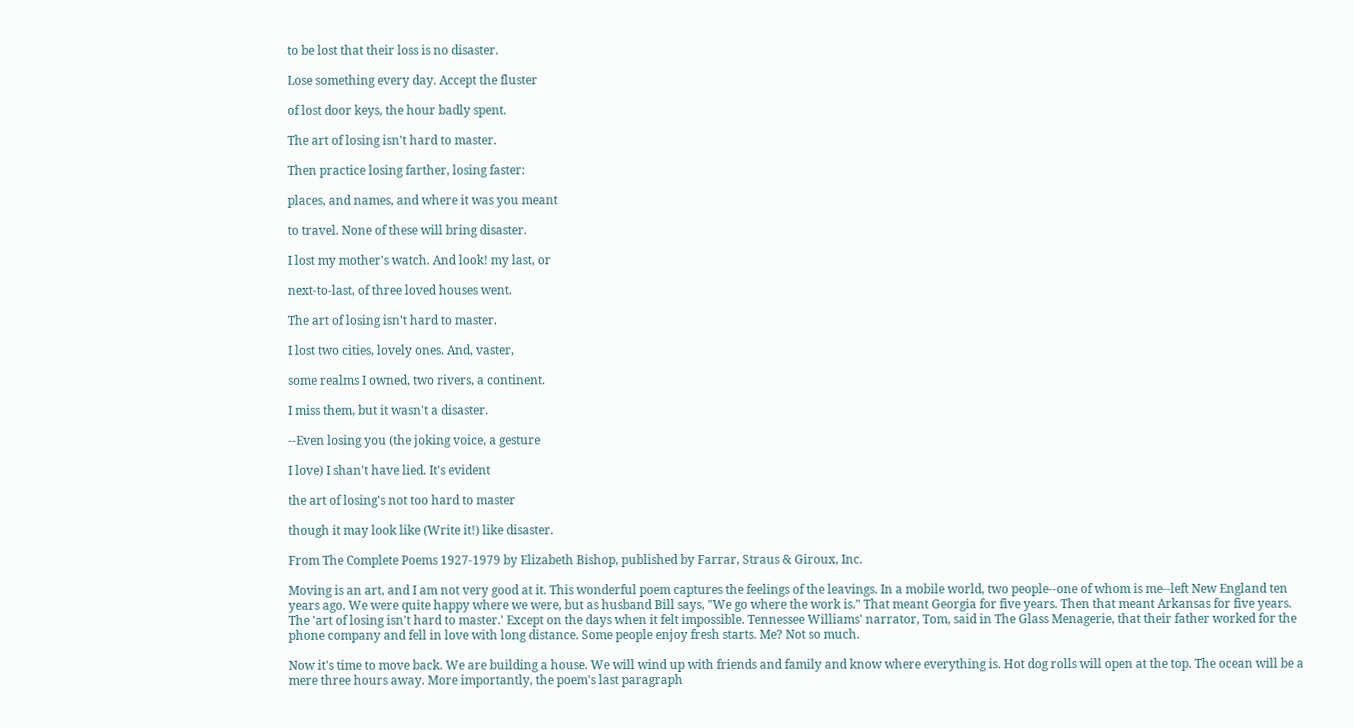to be lost that their loss is no disaster.

Lose something every day. Accept the fluster

of lost door keys, the hour badly spent.

The art of losing isn't hard to master.

Then practice losing farther, losing faster:

places, and names, and where it was you meant

to travel. None of these will bring disaster.

I lost my mother's watch. And look! my last, or

next-to-last, of three loved houses went.

The art of losing isn't hard to master.

I lost two cities, lovely ones. And, vaster,

some realms I owned, two rivers, a continent.

I miss them, but it wasn't a disaster.

--Even losing you (the joking voice, a gesture

I love) I shan't have lied. It's evident

the art of losing's not too hard to master

though it may look like (Write it!) like disaster.

From The Complete Poems 1927-1979 by Elizabeth Bishop, published by Farrar, Straus & Giroux, Inc.

Moving is an art, and I am not very good at it. This wonderful poem captures the feelings of the leavings. In a mobile world, two people--one of whom is me--left New England ten years ago. We were quite happy where we were, but as husband Bill says, "We go where the work is." That meant Georgia for five years. Then that meant Arkansas for five years. The 'art of losing isn't hard to master.' Except on the days when it felt impossible. Tennessee Williams' narrator, Tom, said in The Glass Menagerie, that their father worked for the phone company and fell in love with long distance. Some people enjoy fresh starts. Me? Not so much.

Now it's time to move back. We are building a house. We will wind up with friends and family and know where everything is. Hot dog rolls will open at the top. The ocean will be a mere three hours away. More importantly, the poem's last paragraph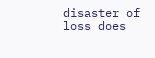disaster of loss does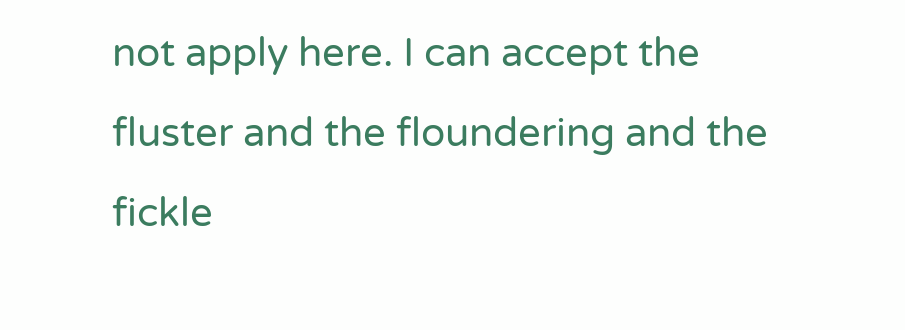not apply here. I can accept the fluster and the floundering and the fickle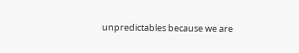unpredictables because we are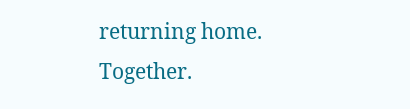returning home. Together.